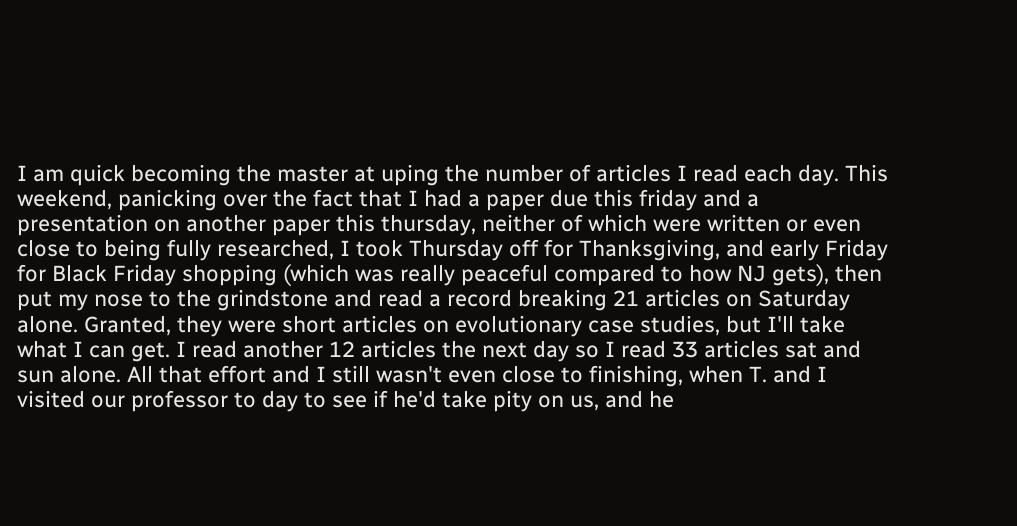I am quick becoming the master at uping the number of articles I read each day. This weekend, panicking over the fact that I had a paper due this friday and a presentation on another paper this thursday, neither of which were written or even close to being fully researched, I took Thursday off for Thanksgiving, and early Friday for Black Friday shopping (which was really peaceful compared to how NJ gets), then put my nose to the grindstone and read a record breaking 21 articles on Saturday alone. Granted, they were short articles on evolutionary case studies, but I'll take what I can get. I read another 12 articles the next day so I read 33 articles sat and sun alone. All that effort and I still wasn't even close to finishing, when T. and I visited our professor to day to see if he'd take pity on us, and he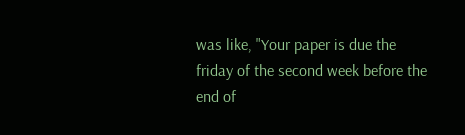was like, "Your paper is due the friday of the second week before the end of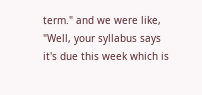term." and we were like, "Well, your syllabus says it's due this week which is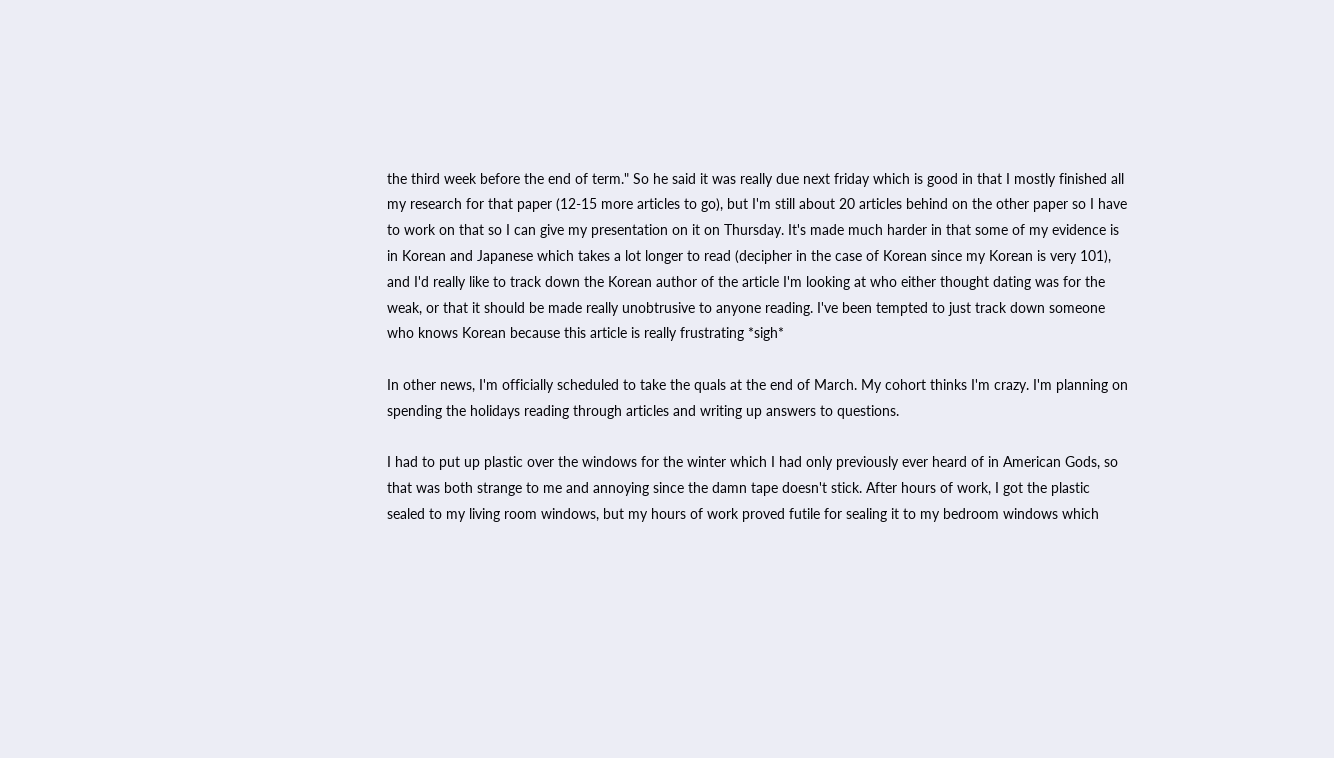the third week before the end of term." So he said it was really due next friday which is good in that I mostly finished all my research for that paper (12-15 more articles to go), but I'm still about 20 articles behind on the other paper so I have to work on that so I can give my presentation on it on Thursday. It's made much harder in that some of my evidence is in Korean and Japanese which takes a lot longer to read (decipher in the case of Korean since my Korean is very 101), and I'd really like to track down the Korean author of the article I'm looking at who either thought dating was for the weak, or that it should be made really unobtrusive to anyone reading. I've been tempted to just track down someone who knows Korean because this article is really frustrating *sigh*

In other news, I'm officially scheduled to take the quals at the end of March. My cohort thinks I'm crazy. I'm planning on spending the holidays reading through articles and writing up answers to questions.

I had to put up plastic over the windows for the winter which I had only previously ever heard of in American Gods, so that was both strange to me and annoying since the damn tape doesn't stick. After hours of work, I got the plastic sealed to my living room windows, but my hours of work proved futile for sealing it to my bedroom windows which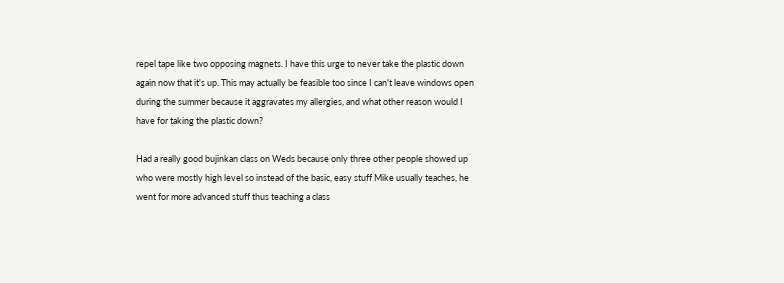repel tape like two opposing magnets. I have this urge to never take the plastic down again now that it's up. This may actually be feasible too since I can't leave windows open during the summer because it aggravates my allergies, and what other reason would I have for taking the plastic down?

Had a really good bujinkan class on Weds because only three other people showed up who were mostly high level so instead of the basic, easy stuff Mike usually teaches, he went for more advanced stuff thus teaching a class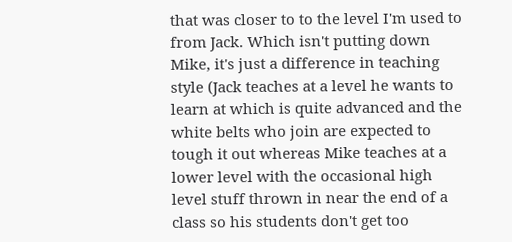that was closer to to the level I'm used to from Jack. Which isn't putting down Mike, it's just a difference in teaching style (Jack teaches at a level he wants to learn at which is quite advanced and the white belts who join are expected to tough it out whereas Mike teaches at a lower level with the occasional high level stuff thrown in near the end of a class so his students don't get too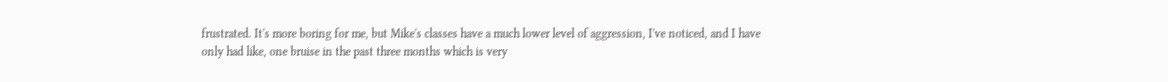frustrated. It's more boring for me, but Mike's classes have a much lower level of aggression, I've noticed, and I have only had like, one bruise in the past three months which is very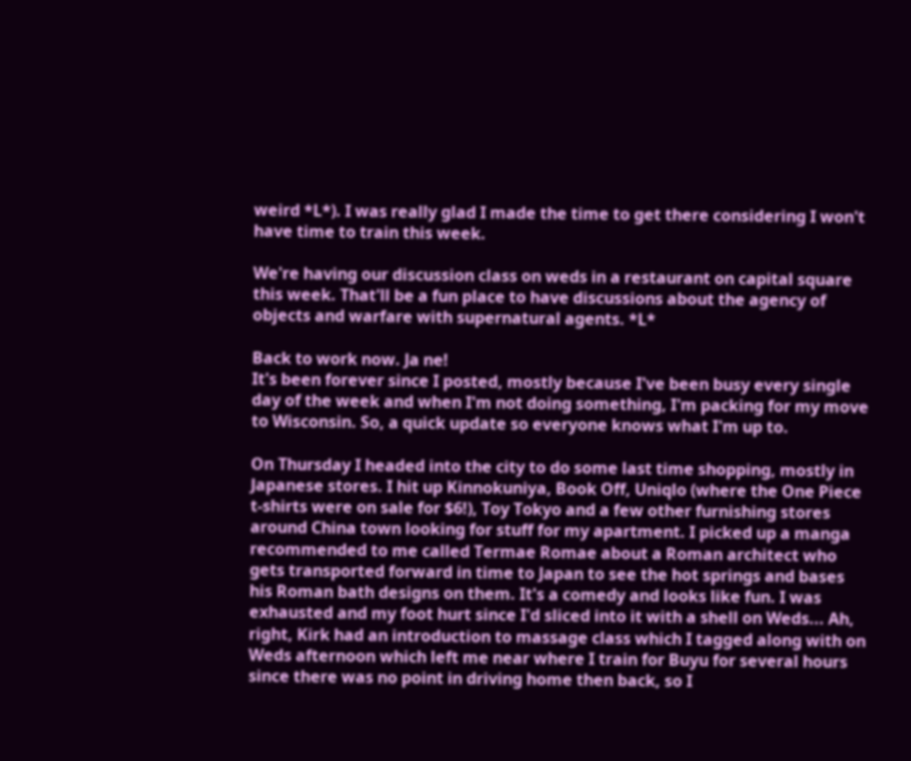weird *L*). I was really glad I made the time to get there considering I won't have time to train this week.

We're having our discussion class on weds in a restaurant on capital square this week. That'll be a fun place to have discussions about the agency of objects and warfare with supernatural agents. *L*

Back to work now. Ja ne!
It's been forever since I posted, mostly because I've been busy every single day of the week and when I'm not doing something, I'm packing for my move to Wisconsin. So, a quick update so everyone knows what I'm up to.

On Thursday I headed into the city to do some last time shopping, mostly in Japanese stores. I hit up Kinnokuniya, Book Off, Uniqlo (where the One Piece t-shirts were on sale for $6!), Toy Tokyo and a few other furnishing stores around China town looking for stuff for my apartment. I picked up a manga recommended to me called Termae Romae about a Roman architect who gets transported forward in time to Japan to see the hot springs and bases his Roman bath designs on them. It's a comedy and looks like fun. I was exhausted and my foot hurt since I'd sliced into it with a shell on Weds... Ah, right, Kirk had an introduction to massage class which I tagged along with on Weds afternoon which left me near where I train for Buyu for several hours since there was no point in driving home then back, so I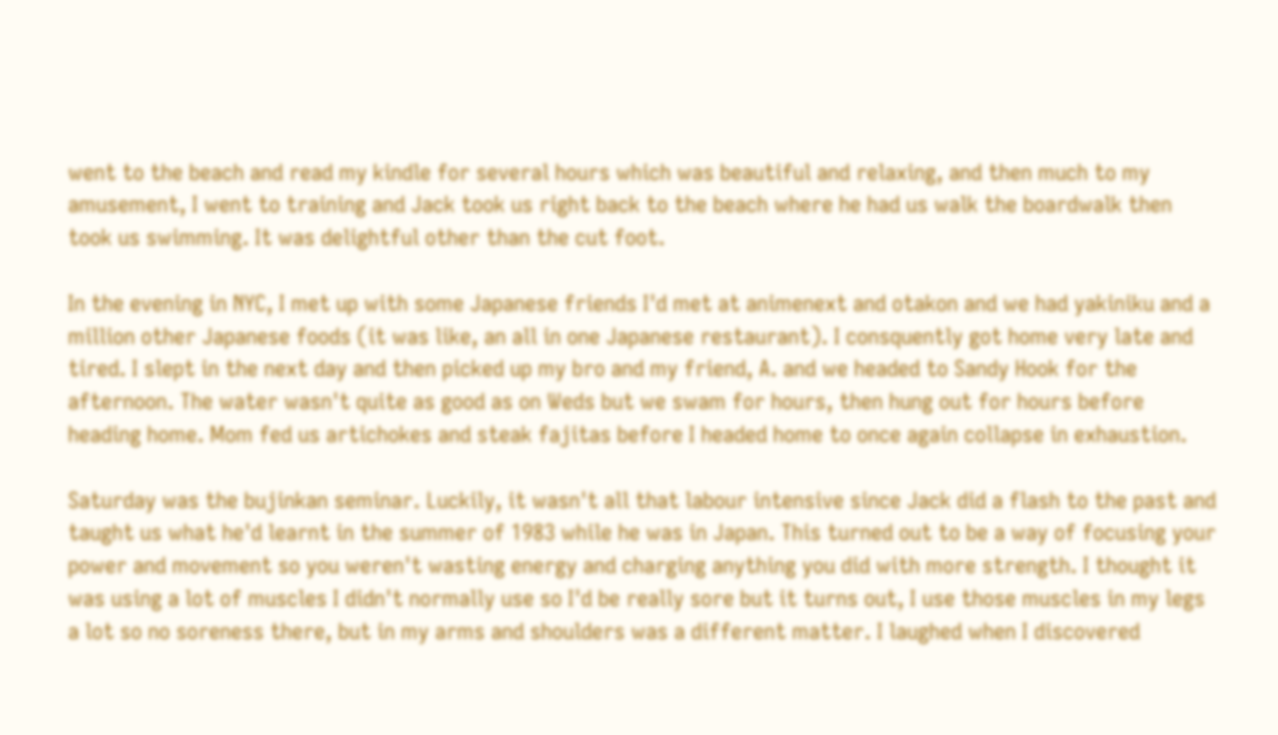went to the beach and read my kindle for several hours which was beautiful and relaxing, and then much to my amusement, I went to training and Jack took us right back to the beach where he had us walk the boardwalk then took us swimming. It was delightful other than the cut foot.

In the evening in NYC, I met up with some Japanese friends I'd met at animenext and otakon and we had yakiniku and a million other Japanese foods (it was like, an all in one Japanese restaurant). I consquently got home very late and tired. I slept in the next day and then picked up my bro and my friend, A. and we headed to Sandy Hook for the afternoon. The water wasn't quite as good as on Weds but we swam for hours, then hung out for hours before heading home. Mom fed us artichokes and steak fajitas before I headed home to once again collapse in exhaustion.

Saturday was the bujinkan seminar. Luckily, it wasn't all that labour intensive since Jack did a flash to the past and taught us what he'd learnt in the summer of 1983 while he was in Japan. This turned out to be a way of focusing your power and movement so you weren't wasting energy and charging anything you did with more strength. I thought it was using a lot of muscles I didn't normally use so I'd be really sore but it turns out, I use those muscles in my legs a lot so no soreness there, but in my arms and shoulders was a different matter. I laughed when I discovered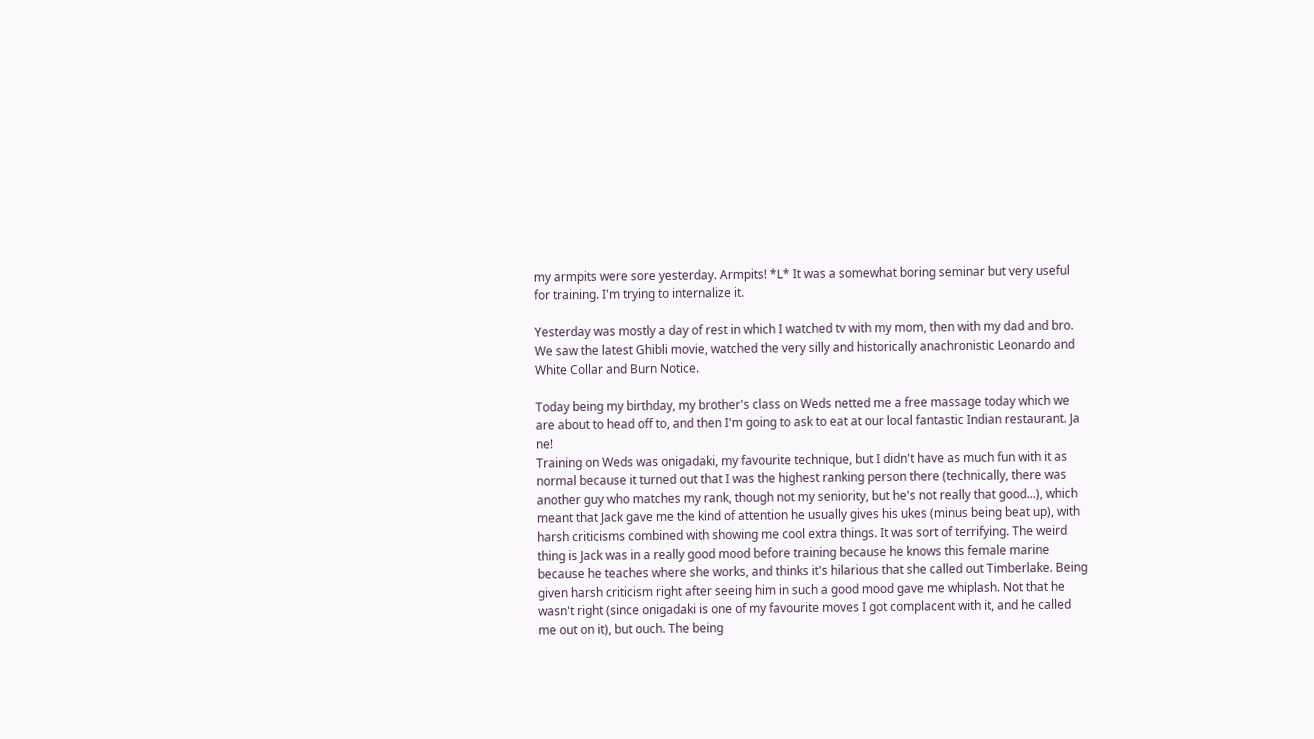my armpits were sore yesterday. Armpits! *L* It was a somewhat boring seminar but very useful for training. I'm trying to internalize it.

Yesterday was mostly a day of rest in which I watched tv with my mom, then with my dad and bro. We saw the latest Ghibli movie, watched the very silly and historically anachronistic Leonardo and White Collar and Burn Notice.

Today being my birthday, my brother's class on Weds netted me a free massage today which we are about to head off to, and then I'm going to ask to eat at our local fantastic Indian restaurant. Ja ne!
Training on Weds was onigadaki, my favourite technique, but I didn't have as much fun with it as normal because it turned out that I was the highest ranking person there (technically, there was another guy who matches my rank, though not my seniority, but he's not really that good...), which meant that Jack gave me the kind of attention he usually gives his ukes (minus being beat up), with harsh criticisms combined with showing me cool extra things. It was sort of terrifying. The weird thing is Jack was in a really good mood before training because he knows this female marine because he teaches where she works, and thinks it's hilarious that she called out Timberlake. Being given harsh criticism right after seeing him in such a good mood gave me whiplash. Not that he wasn't right (since onigadaki is one of my favourite moves I got complacent with it, and he called me out on it), but ouch. The being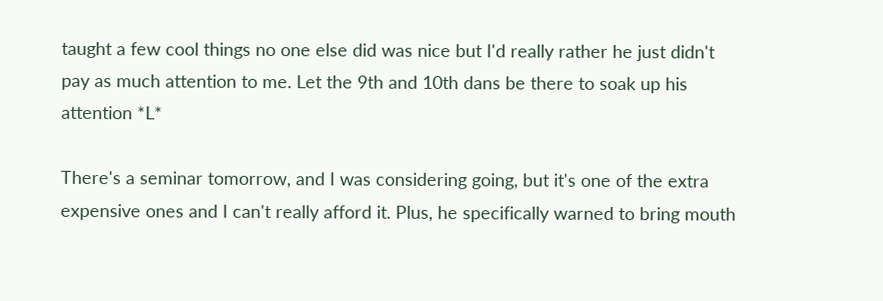taught a few cool things no one else did was nice but I'd really rather he just didn't pay as much attention to me. Let the 9th and 10th dans be there to soak up his attention *L*

There's a seminar tomorrow, and I was considering going, but it's one of the extra expensive ones and I can't really afford it. Plus, he specifically warned to bring mouth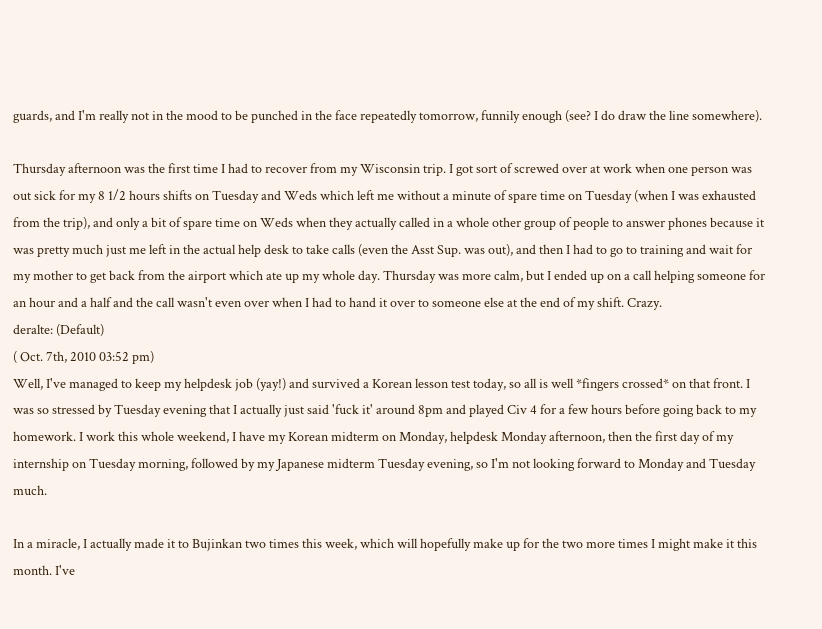guards, and I'm really not in the mood to be punched in the face repeatedly tomorrow, funnily enough (see? I do draw the line somewhere).

Thursday afternoon was the first time I had to recover from my Wisconsin trip. I got sort of screwed over at work when one person was out sick for my 8 1/2 hours shifts on Tuesday and Weds which left me without a minute of spare time on Tuesday (when I was exhausted from the trip), and only a bit of spare time on Weds when they actually called in a whole other group of people to answer phones because it was pretty much just me left in the actual help desk to take calls (even the Asst Sup. was out), and then I had to go to training and wait for my mother to get back from the airport which ate up my whole day. Thursday was more calm, but I ended up on a call helping someone for an hour and a half and the call wasn't even over when I had to hand it over to someone else at the end of my shift. Crazy.
deralte: (Default)
( Oct. 7th, 2010 03:52 pm)
Well, I've managed to keep my helpdesk job (yay!) and survived a Korean lesson test today, so all is well *fingers crossed* on that front. I was so stressed by Tuesday evening that I actually just said 'fuck it' around 8pm and played Civ 4 for a few hours before going back to my homework. I work this whole weekend, I have my Korean midterm on Monday, helpdesk Monday afternoon, then the first day of my internship on Tuesday morning, followed by my Japanese midterm Tuesday evening, so I'm not looking forward to Monday and Tuesday much.

In a miracle, I actually made it to Bujinkan two times this week, which will hopefully make up for the two more times I might make it this month. I've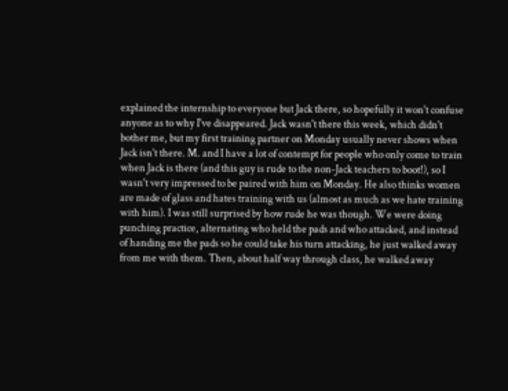explained the internship to everyone but Jack there, so hopefully it won't confuse anyone as to why I've disappeared. Jack wasn't there this week, which didn't bother me, but my first training partner on Monday usually never shows when Jack isn't there. M. and I have a lot of contempt for people who only come to train when Jack is there (and this guy is rude to the non-Jack teachers to boot!), so I wasn't very impressed to be paired with him on Monday. He also thinks women are made of glass and hates training with us (almost as much as we hate training with him). I was still surprised by how rude he was though. We were doing punching practice, alternating who held the pads and who attacked, and instead of handing me the pads so he could take his turn attacking, he just walked away from me with them. Then, about half way through class, he walked away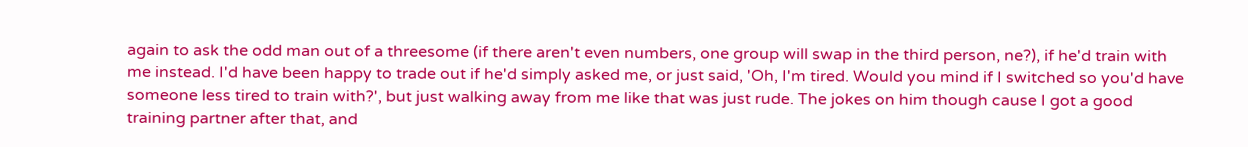again to ask the odd man out of a threesome (if there aren't even numbers, one group will swap in the third person, ne?), if he'd train with me instead. I'd have been happy to trade out if he'd simply asked me, or just said, 'Oh, I'm tired. Would you mind if I switched so you'd have someone less tired to train with?', but just walking away from me like that was just rude. The jokes on him though cause I got a good training partner after that, and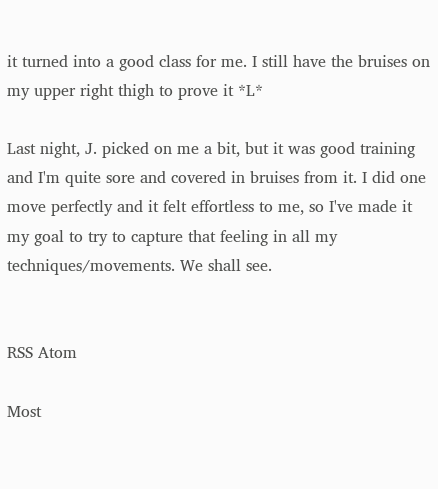it turned into a good class for me. I still have the bruises on my upper right thigh to prove it *L*

Last night, J. picked on me a bit, but it was good training and I'm quite sore and covered in bruises from it. I did one move perfectly and it felt effortless to me, so I've made it my goal to try to capture that feeling in all my techniques/movements. We shall see.


RSS Atom

Most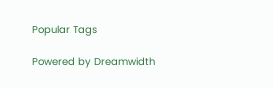Popular Tags

Powered by Dreamwidth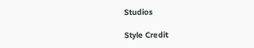Studios

Style Credit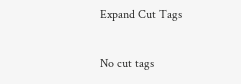Expand Cut Tags

No cut tags